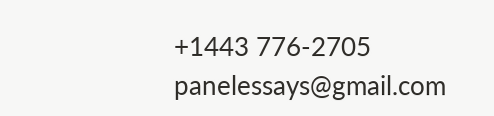+1443 776-2705 panelessays@gmail.com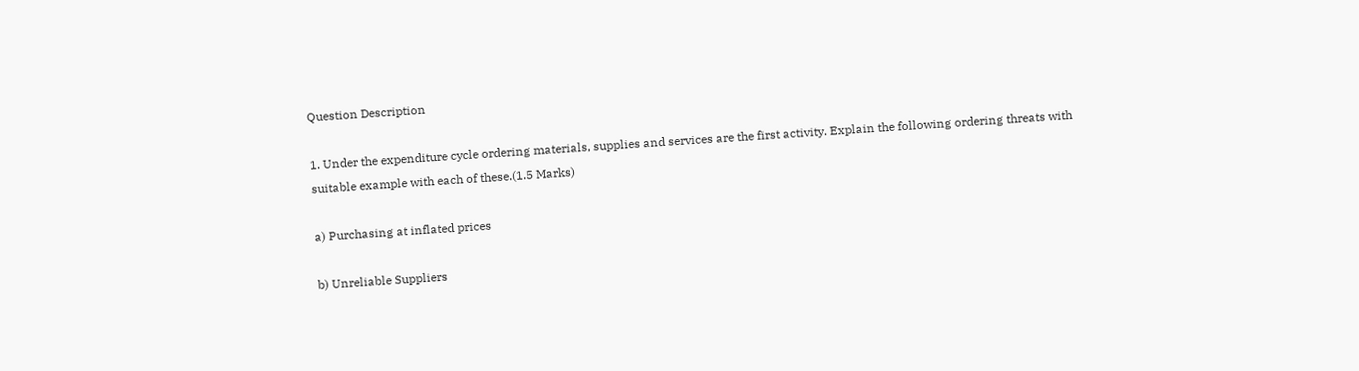Question Description

1. Under the expenditure cycle ordering materials, supplies and services are the first activity. Explain the following ordering threats with suitable example with each of these.(1.5 Marks)

a) Purchasing at inflated prices

b) Unreliable Suppliers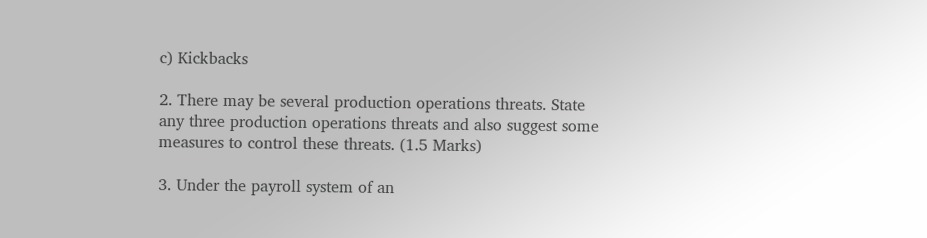c) Kickbacks

2. There may be several production operations threats. State any three production operations threats and also suggest some measures to control these threats. (1.5 Marks)

3. Under the payroll system of an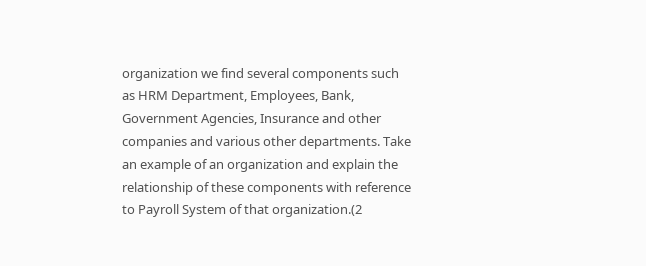organization we find several components such as HRM Department, Employees, Bank, Government Agencies, Insurance and other companies and various other departments. Take an example of an organization and explain the relationship of these components with reference to Payroll System of that organization.(2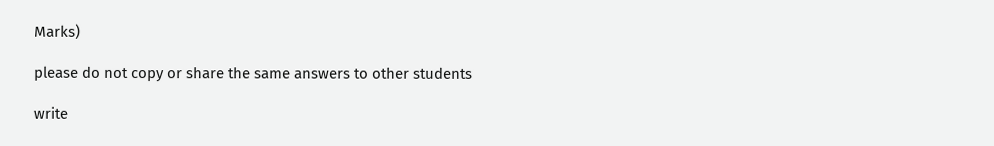Marks)

please do not copy or share the same answers to other students

write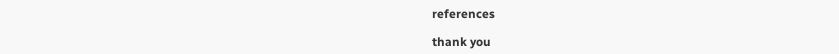references

thank you